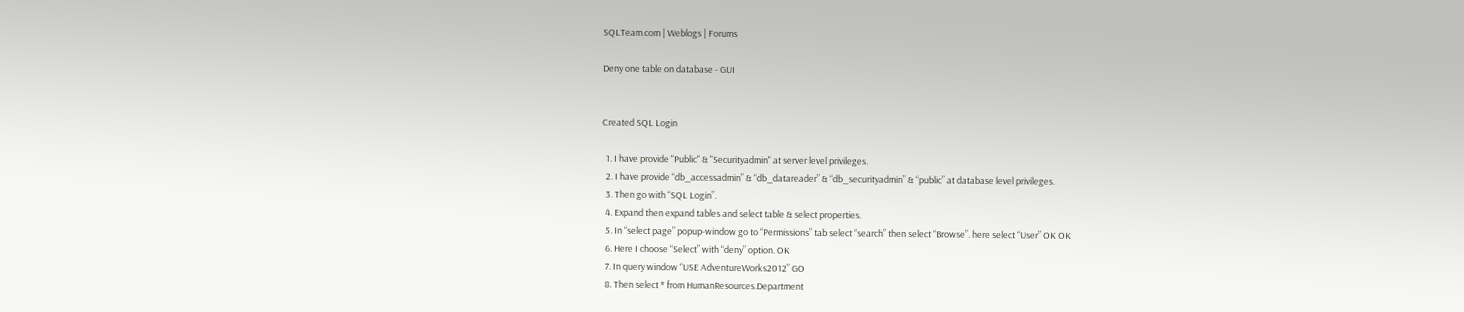SQLTeam.com | Weblogs | Forums

Deny one table on database - GUI


Created SQL Login

  1. I have provide "Public" & "Securityadmin" at server level privileges.
  2. I have provide “db_accessadmin” & “db_datareader” & “db_securityadmin” & “public” at database level privileges.
  3. Then go with “SQL Login”.
  4. Expand then expand tables and select table & select properties.
  5. In “select page” popup-window go to “Permissions” tab select “search” then select “Browse”. here select “User” OK OK
  6. Here I choose “Select” with “deny” option. OK
  7. In query window “USE AdventureWorks2012” GO
  8. Then select * from HumanResources.Department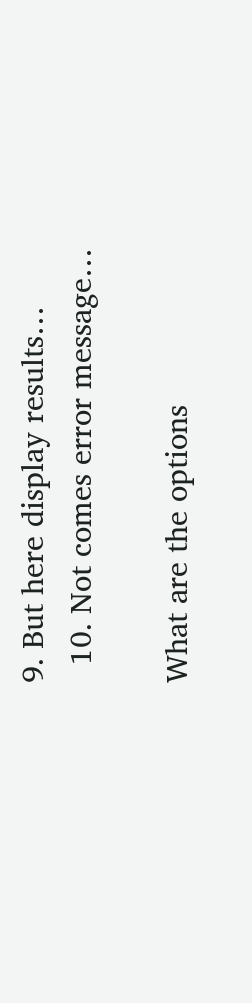9. But here display results…
  10. Not comes error message…

What are the options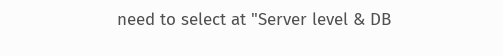need to select at "Server level & DB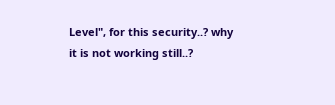Level", for this security..? why it is not working still..?